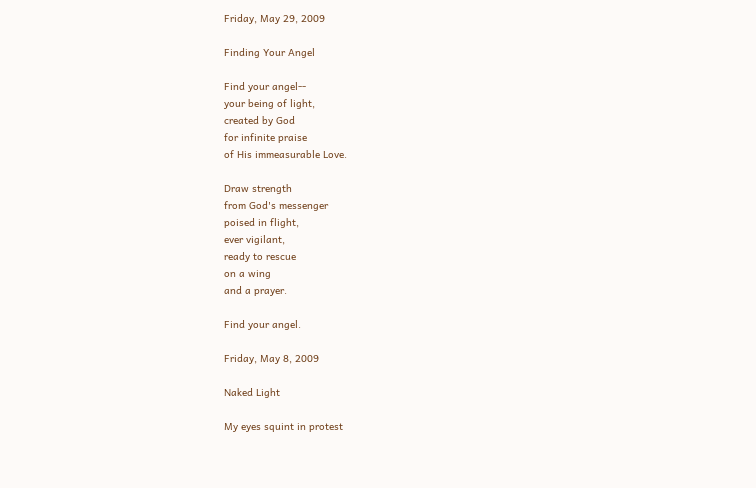Friday, May 29, 2009

Finding Your Angel

Find your angel--
your being of light,
created by God
for infinite praise
of His immeasurable Love.

Draw strength
from God's messenger
poised in flight,
ever vigilant,
ready to rescue
on a wing
and a prayer.

Find your angel.

Friday, May 8, 2009

Naked Light

My eyes squint in protest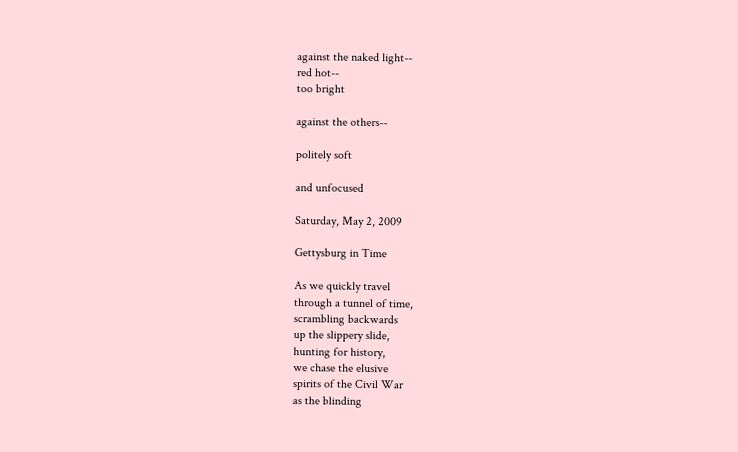against the naked light--
red hot--
too bright

against the others--

politely soft

and unfocused

Saturday, May 2, 2009

Gettysburg in Time

As we quickly travel
through a tunnel of time,
scrambling backwards
up the slippery slide,
hunting for history,
we chase the elusive
spirits of the Civil War
as the blinding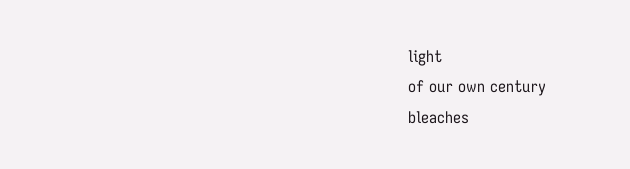light
of our own century
bleaches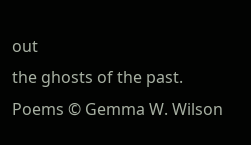out
the ghosts of the past.
Poems © Gemma W. Wilson